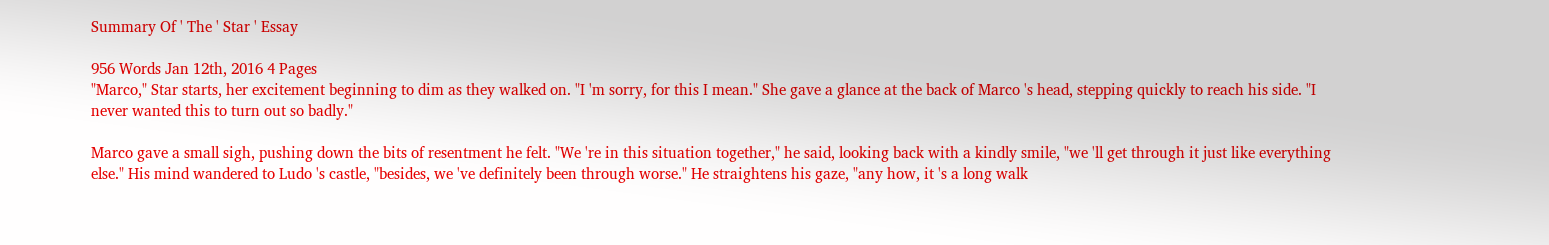Summary Of ' The ' Star ' Essay

956 Words Jan 12th, 2016 4 Pages
"Marco," Star starts, her excitement beginning to dim as they walked on. "I 'm sorry, for this I mean." She gave a glance at the back of Marco 's head, stepping quickly to reach his side. "I never wanted this to turn out so badly."

Marco gave a small sigh, pushing down the bits of resentment he felt. "We 're in this situation together," he said, looking back with a kindly smile, "we 'll get through it just like everything else." His mind wandered to Ludo 's castle, "besides, we 've definitely been through worse." He straightens his gaze, "any how, it 's a long walk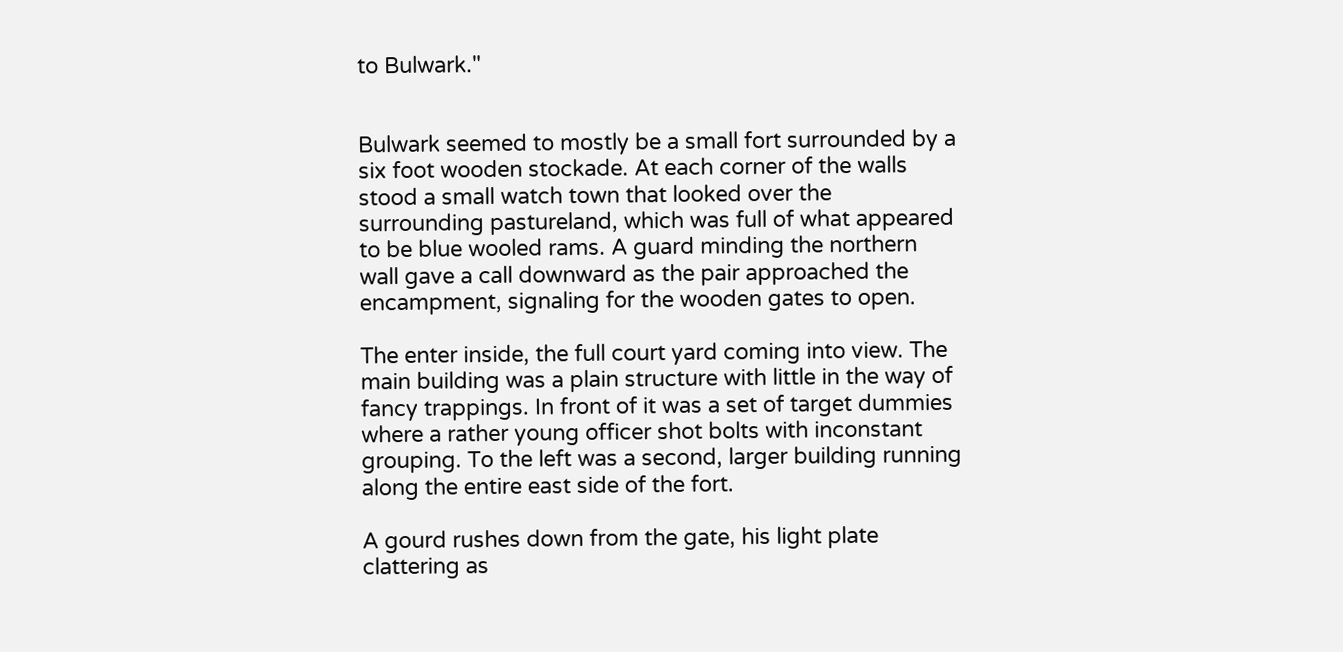to Bulwark."


Bulwark seemed to mostly be a small fort surrounded by a six foot wooden stockade. At each corner of the walls stood a small watch town that looked over the surrounding pastureland, which was full of what appeared to be blue wooled rams. A guard minding the northern wall gave a call downward as the pair approached the encampment, signaling for the wooden gates to open.

The enter inside, the full court yard coming into view. The main building was a plain structure with little in the way of fancy trappings. In front of it was a set of target dummies where a rather young officer shot bolts with inconstant grouping. To the left was a second, larger building running along the entire east side of the fort.

A gourd rushes down from the gate, his light plate clattering as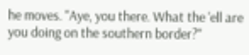he moves. "Aye, you there. What the 'ell are you doing on the southern border?"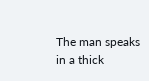The man speaks in a thick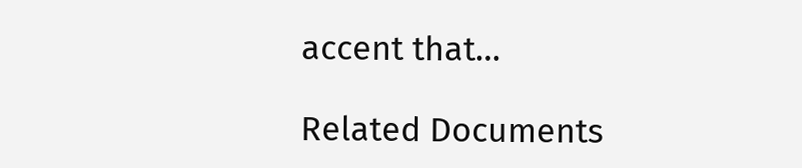accent that…

Related Documents